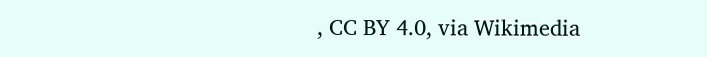, CC BY 4.0, via Wikimedia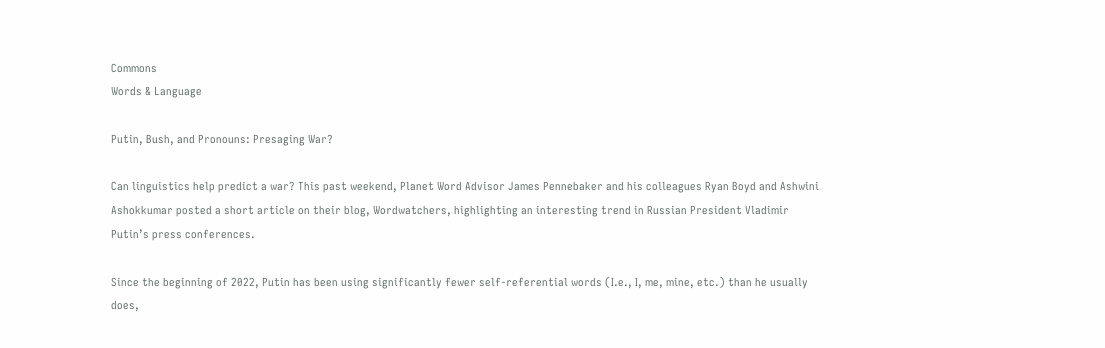Commons
Words & Language

Putin, Bush, and Pronouns: Presaging War?

Can linguistics help predict a war? This past weekend, Planet Word Advisor James Pennebaker and his colleagues Ryan Boyd and Ashwini Ashokkumar posted a short article on their blog, Wordwatchers, highlighting an interesting trend in Russian President Vladimir Putin’s press conferences.

Since the beginning of 2022, Putin has been using significantly fewer self-referential words (I.e., I, me, mine, etc.) than he usually does,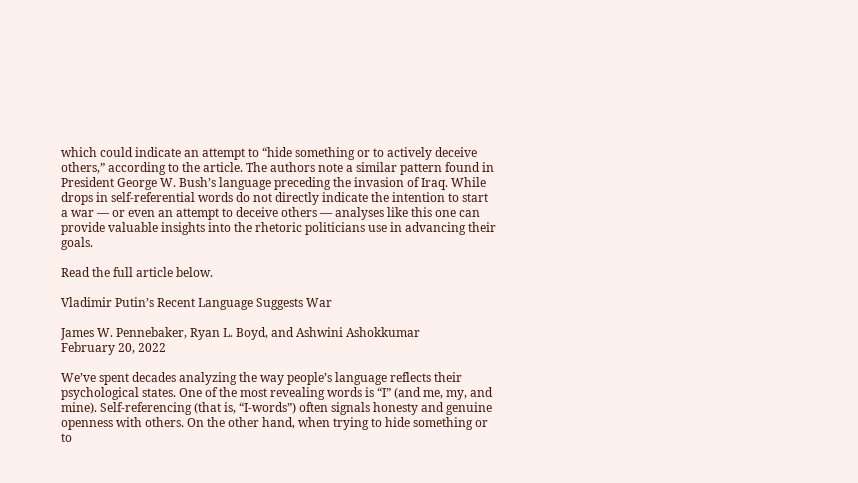which could indicate an attempt to “hide something or to actively deceive others,” according to the article. The authors note a similar pattern found in President George W. Bush’s language preceding the invasion of Iraq. While drops in self-referential words do not directly indicate the intention to start a war — or even an attempt to deceive others — analyses like this one can provide valuable insights into the rhetoric politicians use in advancing their goals.

Read the full article below.

Vladimir Putin’s Recent Language Suggests War

James W. Pennebaker, Ryan L. Boyd, and Ashwini Ashokkumar
February 20, 2022

We’ve spent decades analyzing the way people’s language reflects their psychological states. One of the most revealing words is “I” (and me, my, and mine). Self-referencing (that is, “I-words”) often signals honesty and genuine openness with others. On the other hand, when trying to hide something or to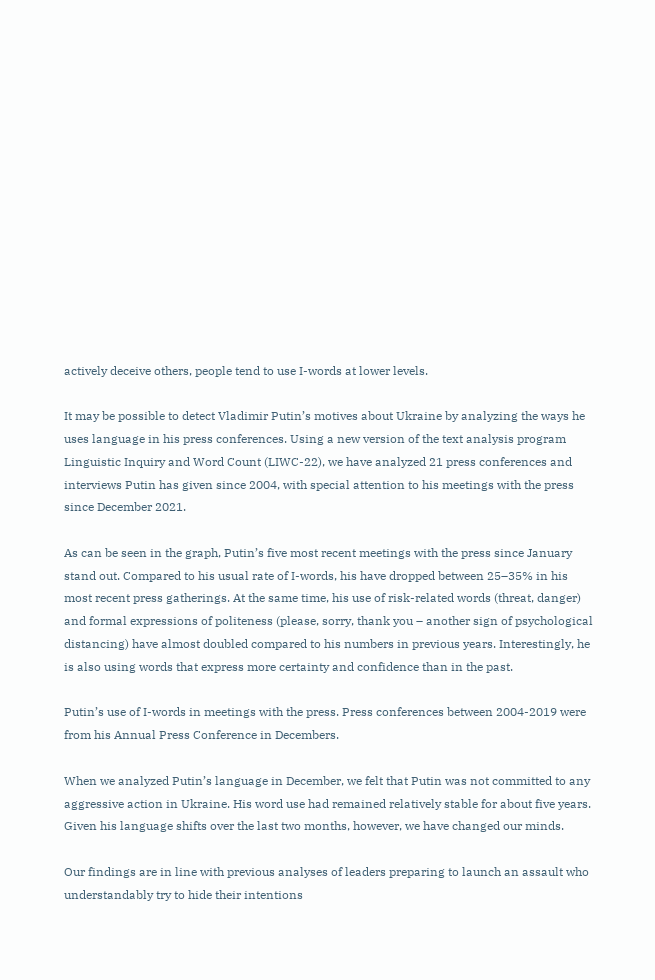actively deceive others, people tend to use I-words at lower levels.

It may be possible to detect Vladimir Putin’s motives about Ukraine by analyzing the ways he uses language in his press conferences. Using a new version of the text analysis program Linguistic Inquiry and Word Count (LIWC-22), we have analyzed 21 press conferences and interviews Putin has given since 2004, with special attention to his meetings with the press since December 2021.

As can be seen in the graph, Putin’s five most recent meetings with the press since January stand out. Compared to his usual rate of I-words, his have dropped between 25–35% in his most recent press gatherings. At the same time, his use of risk-related words (threat, danger) and formal expressions of politeness (please, sorry, thank you – another sign of psychological distancing) have almost doubled compared to his numbers in previous years. Interestingly, he is also using words that express more certainty and confidence than in the past.

Putin’s use of I-words in meetings with the press. Press conferences between 2004-2019 were from his Annual Press Conference in Decembers.

When we analyzed Putin’s language in December, we felt that Putin was not committed to any aggressive action in Ukraine. His word use had remained relatively stable for about five years. Given his language shifts over the last two months, however, we have changed our minds.

Our findings are in line with previous analyses of leaders preparing to launch an assault who understandably try to hide their intentions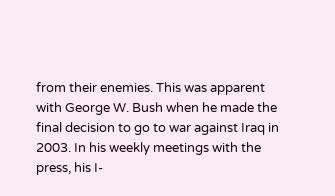from their enemies. This was apparent with George W. Bush when he made the final decision to go to war against Iraq in 2003. In his weekly meetings with the press, his I-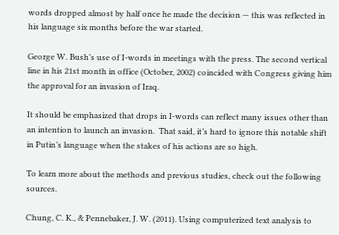words dropped almost by half once he made the decision — this was reflected in his language six months before the war started.

George W. Bush’s use of I-words in meetings with the press. The second vertical line in his 21st month in office (October, 2002) coincided with Congress giving him the approval for an invasion of Iraq.

It should be emphasized that drops in I-words can reflect many issues other than an intention to launch an invasion.  That said, it’s hard to ignore this notable shift in Putin’s language when the stakes of his actions are so high.

To learn more about the methods and previous studies, check out the following sources.

Chung, C. K., & Pennebaker, J. W. (2011). Using computerized text analysis to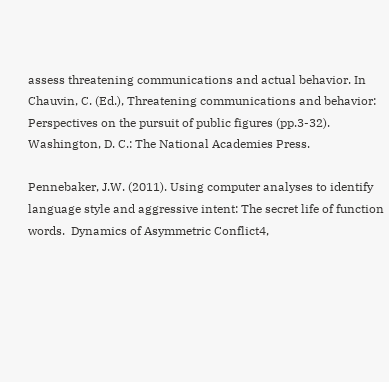assess threatening communications and actual behavior. In Chauvin, C. (Ed.), Threatening communications and behavior: Perspectives on the pursuit of public figures (pp.3-32). Washington, D. C.: The National Academies Press.

Pennebaker, J.W. (2011). Using computer analyses to identify language style and aggressive intent: The secret life of function words.  Dynamics of Asymmetric Conflict4,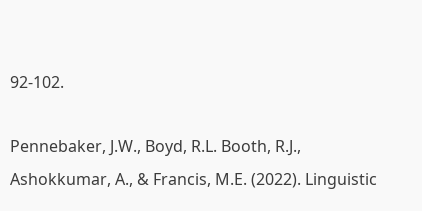92-102.

Pennebaker, J.W., Boyd, R.L. Booth, R.J., Ashokkumar, A., & Francis, M.E. (2022). Linguistic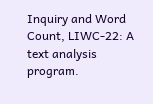Inquiry and Word Count, LIWC-22: A text analysis program.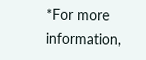*For more information,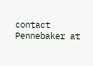contact Pennebaker at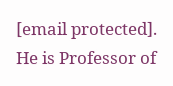[email protected]. He is Professor of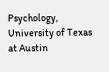Psychology, University of Texas at Austin